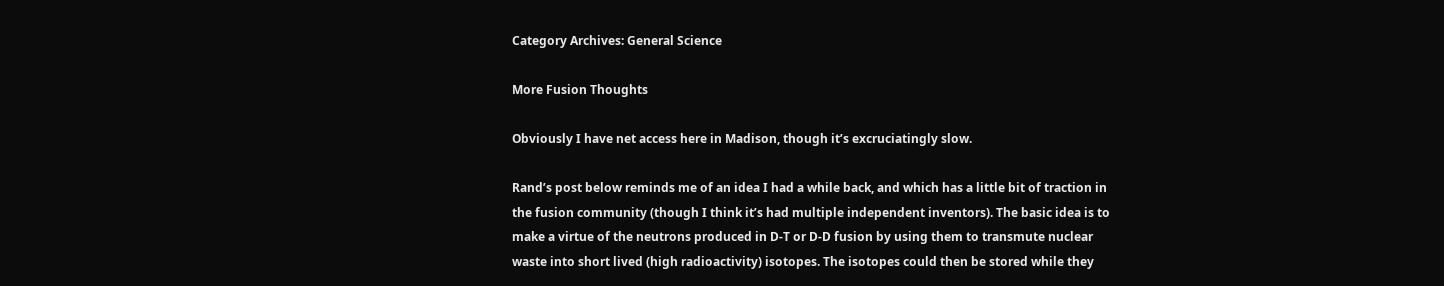Category Archives: General Science

More Fusion Thoughts

Obviously I have net access here in Madison, though it’s excruciatingly slow.

Rand’s post below reminds me of an idea I had a while back, and which has a little bit of traction in the fusion community (though I think it’s had multiple independent inventors). The basic idea is to make a virtue of the neutrons produced in D-T or D-D fusion by using them to transmute nuclear waste into short lived (high radioactivity) isotopes. The isotopes could then be stored while they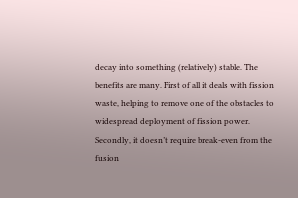decay into something (relatively) stable. The benefits are many. First of all it deals with fission waste, helping to remove one of the obstacles to widespread deployment of fission power. Secondly, it doesn’t require break-even from the fusion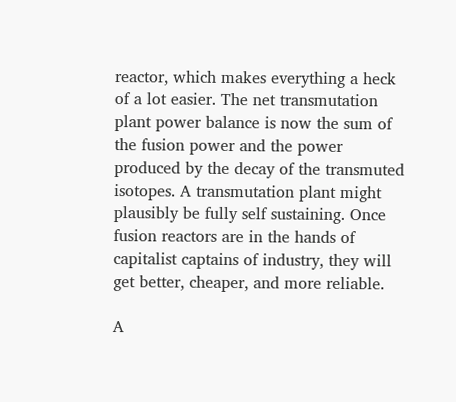reactor, which makes everything a heck of a lot easier. The net transmutation plant power balance is now the sum of the fusion power and the power produced by the decay of the transmuted isotopes. A transmutation plant might plausibly be fully self sustaining. Once fusion reactors are in the hands of capitalist captains of industry, they will get better, cheaper, and more reliable.

A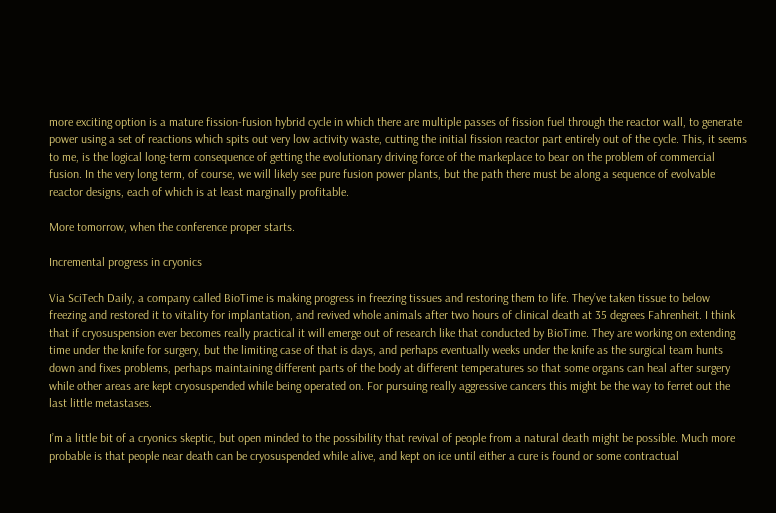more exciting option is a mature fission-fusion hybrid cycle in which there are multiple passes of fission fuel through the reactor wall, to generate power using a set of reactions which spits out very low activity waste, cutting the initial fission reactor part entirely out of the cycle. This, it seems to me, is the logical long-term consequence of getting the evolutionary driving force of the markeplace to bear on the problem of commercial fusion. In the very long term, of course, we will likely see pure fusion power plants, but the path there must be along a sequence of evolvable reactor designs, each of which is at least marginally profitable.

More tomorrow, when the conference proper starts.

Incremental progress in cryonics

Via SciTech Daily, a company called BioTime is making progress in freezing tissues and restoring them to life. They’ve taken tissue to below freezing and restored it to vitality for implantation, and revived whole animals after two hours of clinical death at 35 degrees Fahrenheit. I think that if cryosuspension ever becomes really practical it will emerge out of research like that conducted by BioTime. They are working on extending time under the knife for surgery, but the limiting case of that is days, and perhaps eventually weeks under the knife as the surgical team hunts down and fixes problems, perhaps maintaining different parts of the body at different temperatures so that some organs can heal after surgery while other areas are kept cryosuspended while being operated on. For pursuing really aggressive cancers this might be the way to ferret out the last little metastases.

I’m a little bit of a cryonics skeptic, but open minded to the possibility that revival of people from a natural death might be possible. Much more probable is that people near death can be cryosuspended while alive, and kept on ice until either a cure is found or some contractual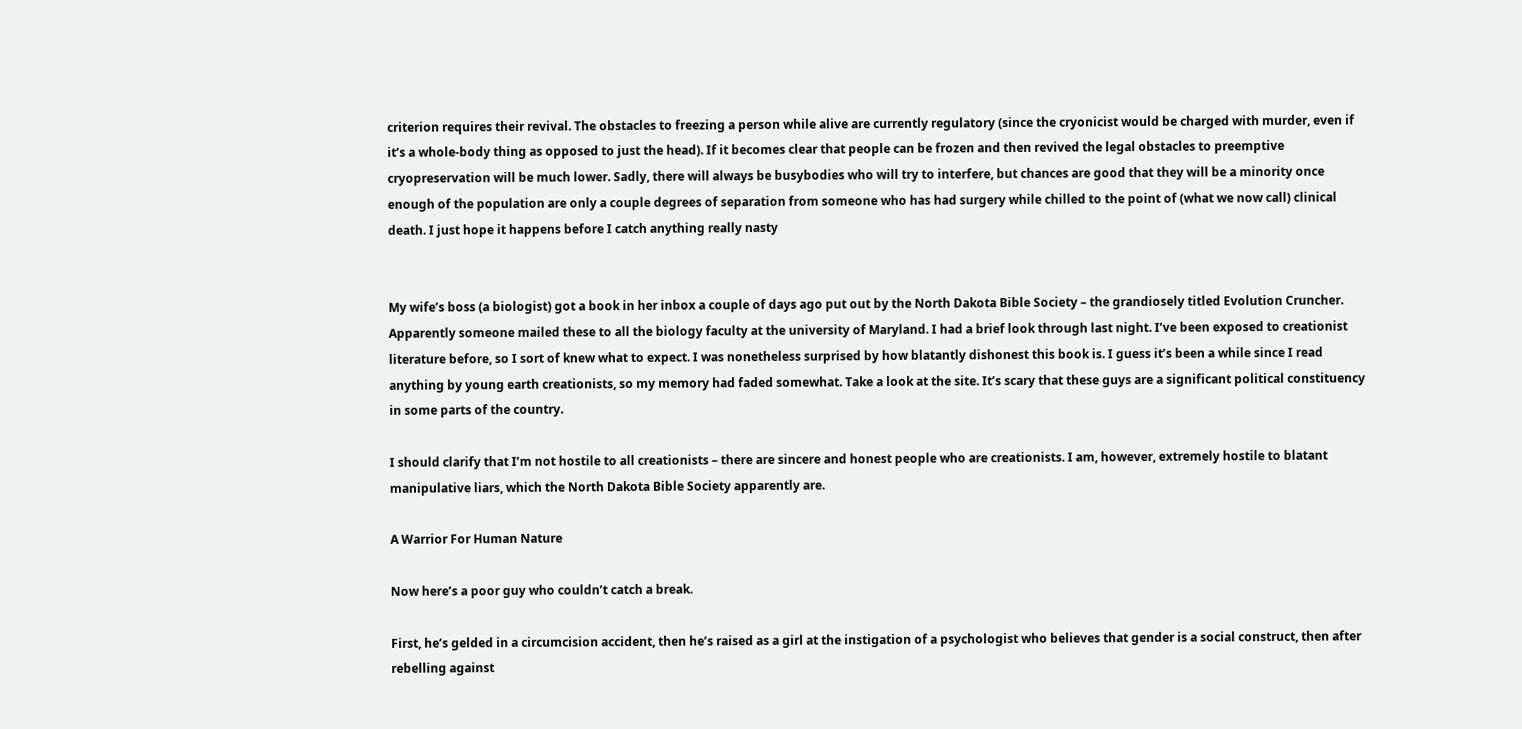criterion requires their revival. The obstacles to freezing a person while alive are currently regulatory (since the cryonicist would be charged with murder, even if it’s a whole-body thing as opposed to just the head). If it becomes clear that people can be frozen and then revived the legal obstacles to preemptive cryopreservation will be much lower. Sadly, there will always be busybodies who will try to interfere, but chances are good that they will be a minority once enough of the population are only a couple degrees of separation from someone who has had surgery while chilled to the point of (what we now call) clinical death. I just hope it happens before I catch anything really nasty


My wife’s boss (a biologist) got a book in her inbox a couple of days ago put out by the North Dakota Bible Society – the grandiosely titled Evolution Cruncher. Apparently someone mailed these to all the biology faculty at the university of Maryland. I had a brief look through last night. I’ve been exposed to creationist literature before, so I sort of knew what to expect. I was nonetheless surprised by how blatantly dishonest this book is. I guess it’s been a while since I read anything by young earth creationists, so my memory had faded somewhat. Take a look at the site. It’s scary that these guys are a significant political constituency in some parts of the country.

I should clarify that I’m not hostile to all creationists – there are sincere and honest people who are creationists. I am, however, extremely hostile to blatant manipulative liars, which the North Dakota Bible Society apparently are.

A Warrior For Human Nature

Now here’s a poor guy who couldn’t catch a break.

First, he’s gelded in a circumcision accident, then he’s raised as a girl at the instigation of a psychologist who believes that gender is a social construct, then after rebelling against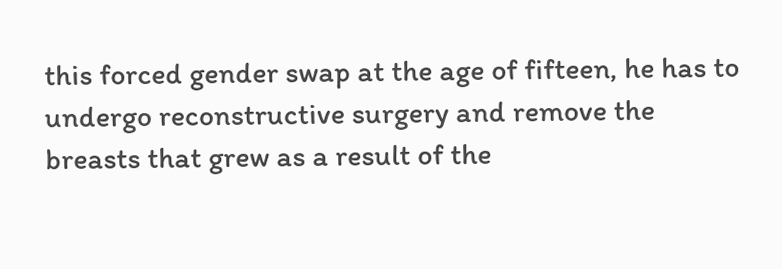this forced gender swap at the age of fifteen, he has to undergo reconstructive surgery and remove the breasts that grew as a result of the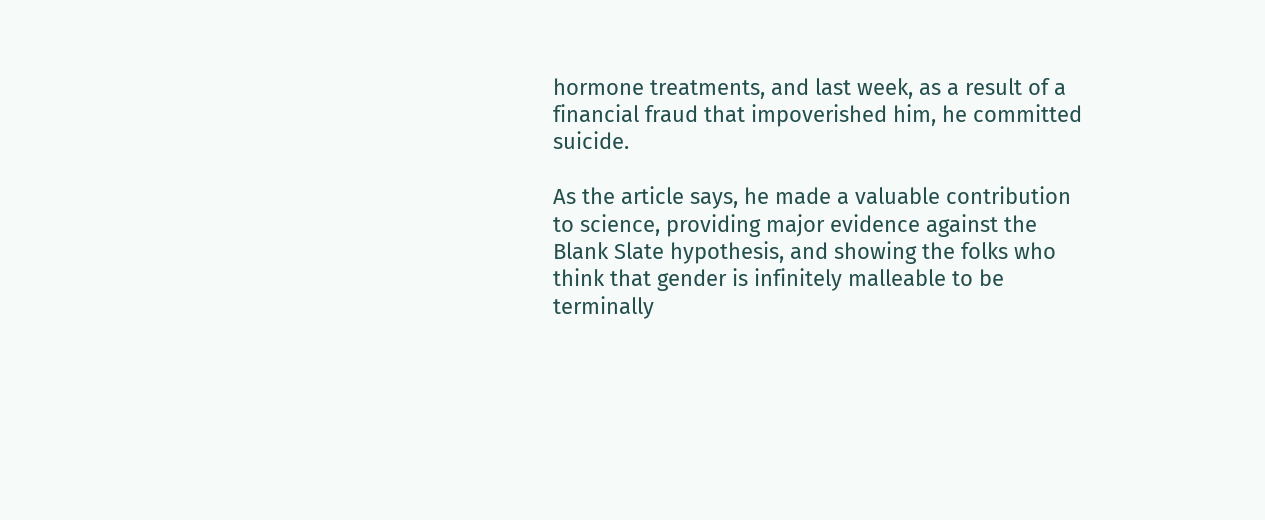hormone treatments, and last week, as a result of a financial fraud that impoverished him, he committed suicide.

As the article says, he made a valuable contribution to science, providing major evidence against the Blank Slate hypothesis, and showing the folks who think that gender is infinitely malleable to be terminally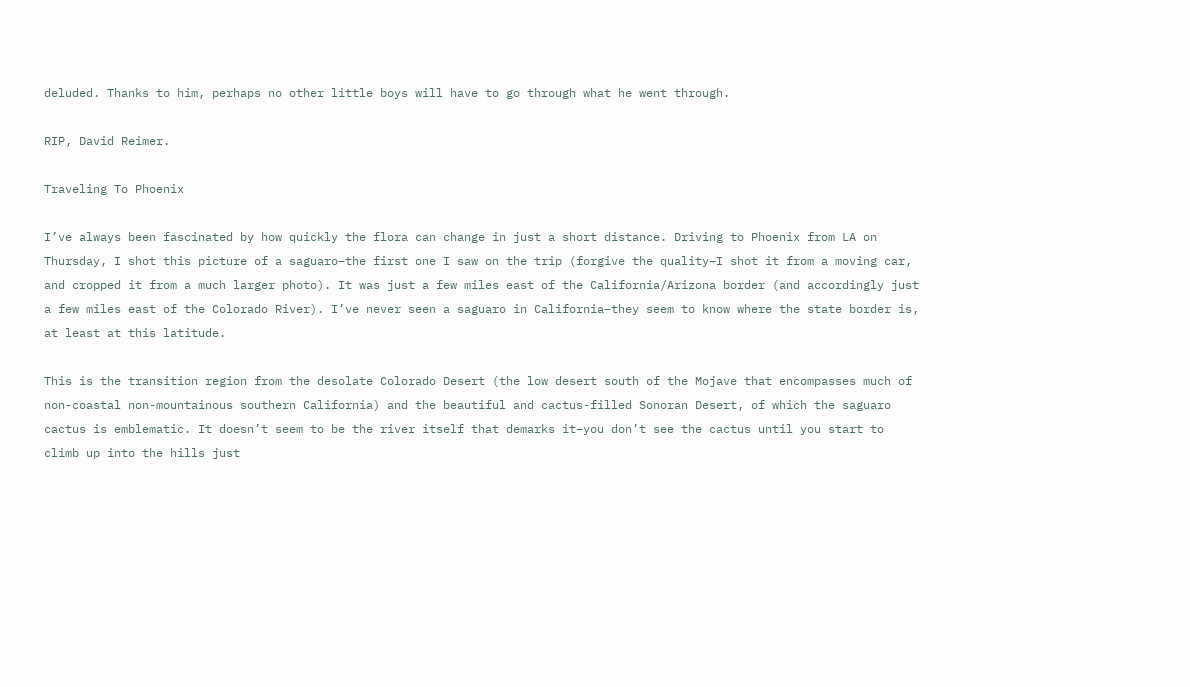deluded. Thanks to him, perhaps no other little boys will have to go through what he went through.

RIP, David Reimer.

Traveling To Phoenix

I’ve always been fascinated by how quickly the flora can change in just a short distance. Driving to Phoenix from LA on Thursday, I shot this picture of a saguaro–the first one I saw on the trip (forgive the quality–I shot it from a moving car, and cropped it from a much larger photo). It was just a few miles east of the California/Arizona border (and accordingly just a few miles east of the Colorado River). I’ve never seen a saguaro in California–they seem to know where the state border is, at least at this latitude.

This is the transition region from the desolate Colorado Desert (the low desert south of the Mojave that encompasses much of non-coastal non-mountainous southern California) and the beautiful and cactus-filled Sonoran Desert, of which the saguaro cactus is emblematic. It doesn’t seem to be the river itself that demarks it–you don’t see the cactus until you start to climb up into the hills just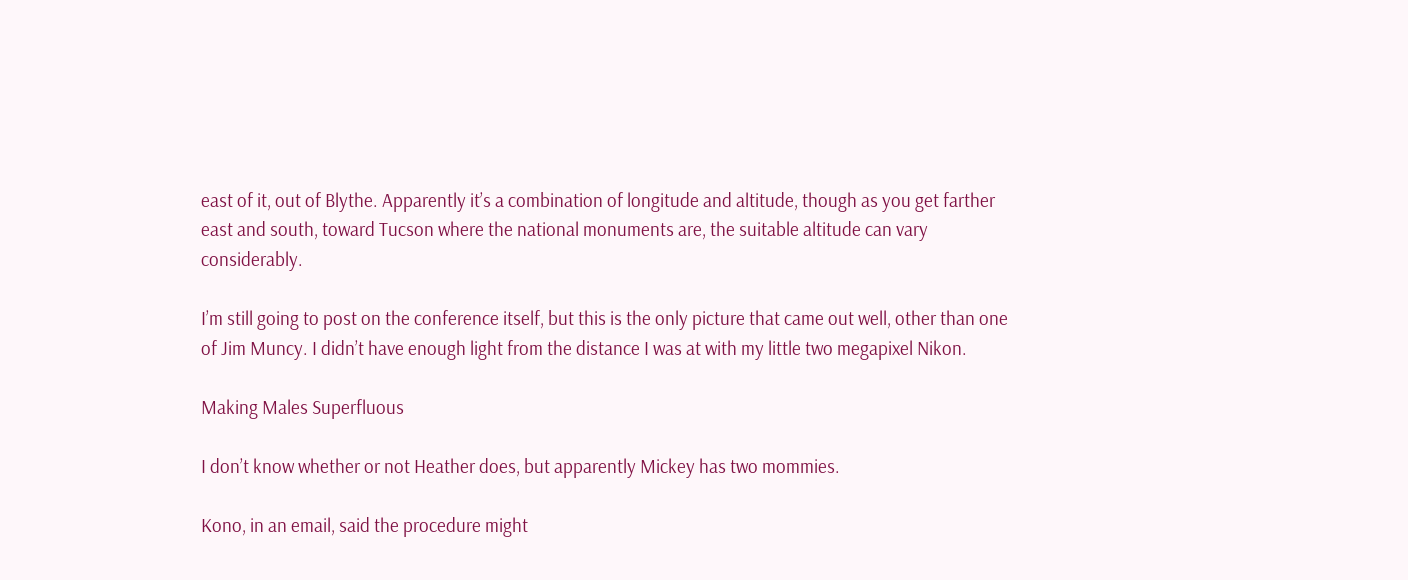east of it, out of Blythe. Apparently it’s a combination of longitude and altitude, though as you get farther east and south, toward Tucson where the national monuments are, the suitable altitude can vary considerably.

I’m still going to post on the conference itself, but this is the only picture that came out well, other than one of Jim Muncy. I didn’t have enough light from the distance I was at with my little two megapixel Nikon.

Making Males Superfluous

I don’t know whether or not Heather does, but apparently Mickey has two mommies.

Kono, in an email, said the procedure might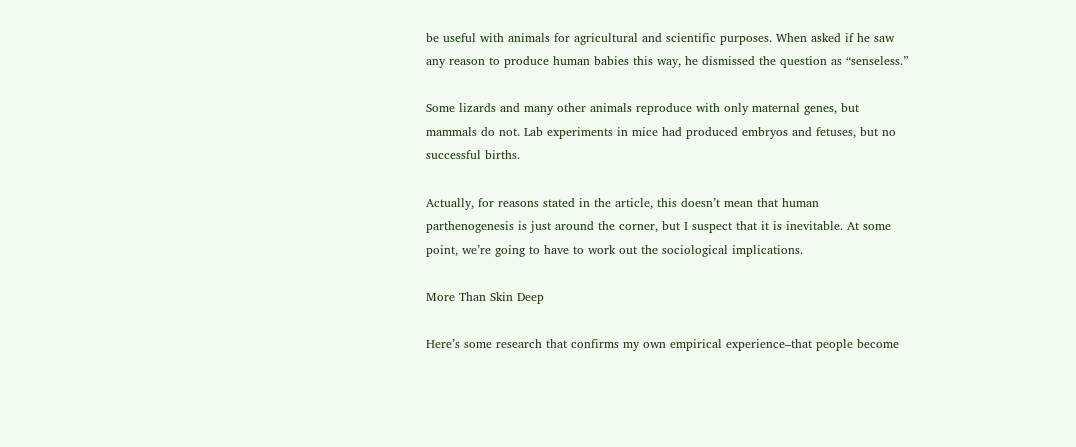be useful with animals for agricultural and scientific purposes. When asked if he saw any reason to produce human babies this way, he dismissed the question as “senseless.”

Some lizards and many other animals reproduce with only maternal genes, but mammals do not. Lab experiments in mice had produced embryos and fetuses, but no successful births.

Actually, for reasons stated in the article, this doesn’t mean that human parthenogenesis is just around the corner, but I suspect that it is inevitable. At some point, we’re going to have to work out the sociological implications.

More Than Skin Deep

Here’s some research that confirms my own empirical experience–that people become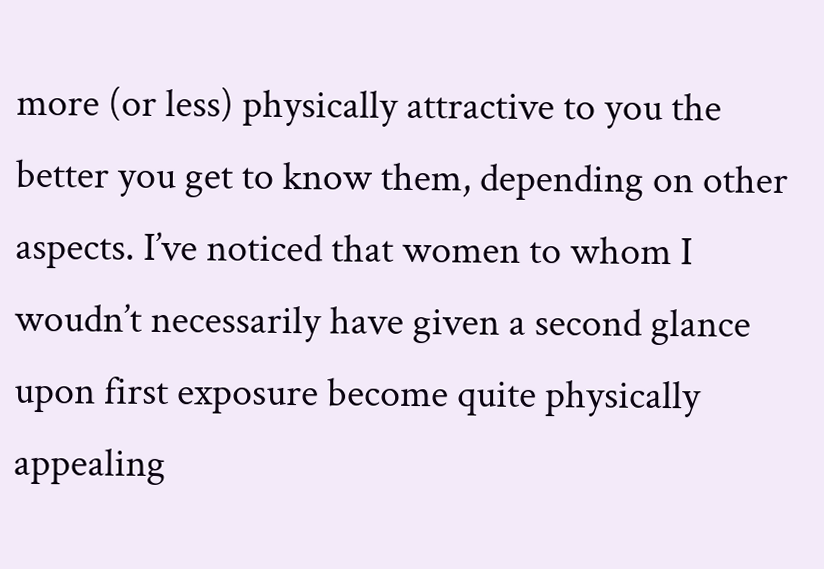more (or less) physically attractive to you the better you get to know them, depending on other aspects. I’ve noticed that women to whom I woudn’t necessarily have given a second glance upon first exposure become quite physically appealing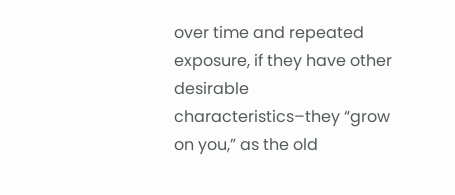over time and repeated exposure, if they have other desirable characteristics–they “grow on you,” as the old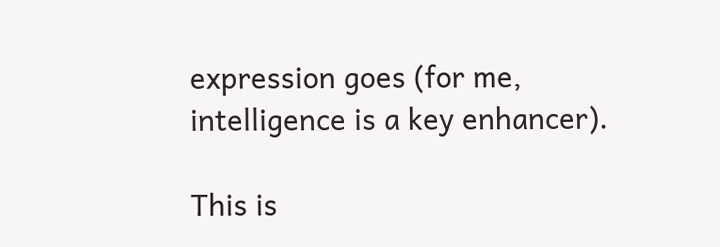expression goes (for me, intelligence is a key enhancer).

This is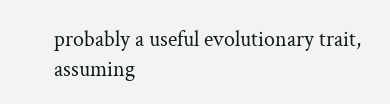probably a useful evolutionary trait, assuming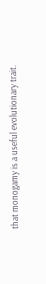that monogamy is a useful evolutionary trait.